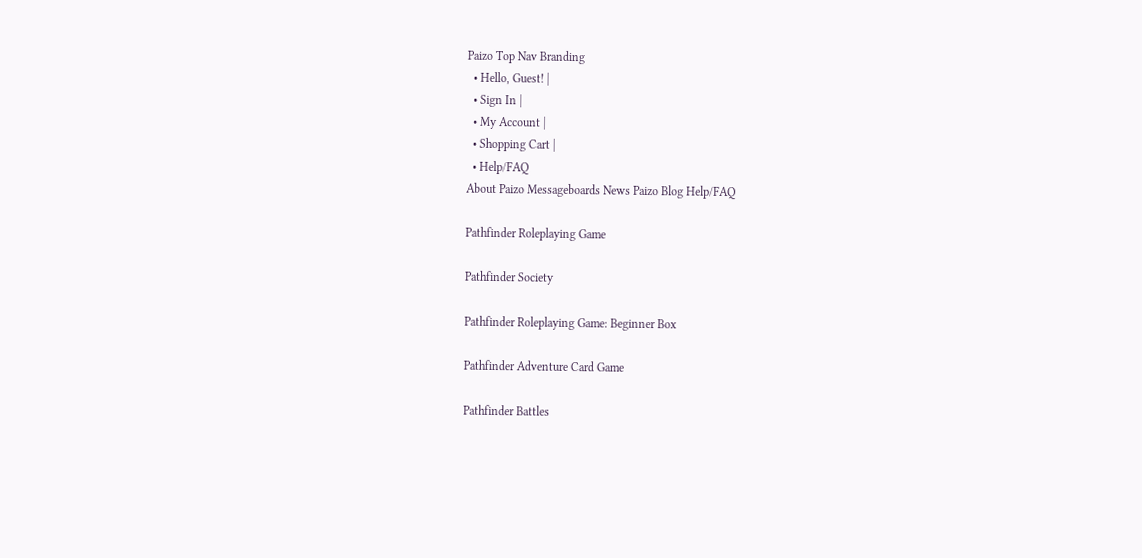Paizo Top Nav Branding
  • Hello, Guest! |
  • Sign In |
  • My Account |
  • Shopping Cart |
  • Help/FAQ
About Paizo Messageboards News Paizo Blog Help/FAQ

Pathfinder Roleplaying Game

Pathfinder Society

Pathfinder Roleplaying Game: Beginner Box

Pathfinder Adventure Card Game

Pathfinder Battles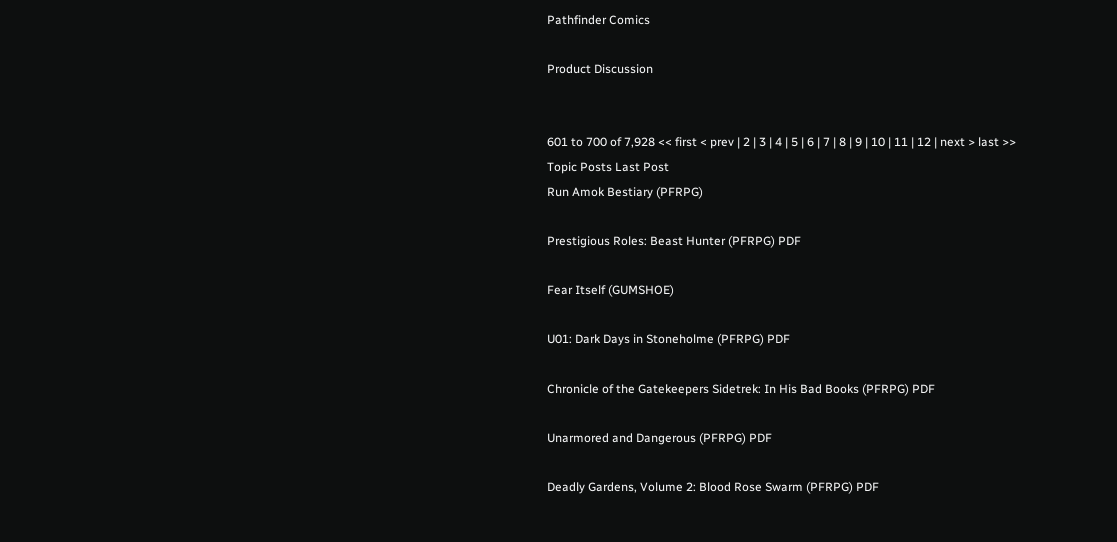Pathfinder Comics

Product Discussion


601 to 700 of 7,928 << first < prev | 2 | 3 | 4 | 5 | 6 | 7 | 8 | 9 | 10 | 11 | 12 | next > last >>
Topic Posts Last Post
Run Amok Bestiary (PFRPG)

Prestigious Roles: Beast Hunter (PFRPG) PDF

Fear Itself (GUMSHOE)

U01: Dark Days in Stoneholme (PFRPG) PDF

Chronicle of the Gatekeepers Sidetrek: In His Bad Books (PFRPG) PDF

Unarmored and Dangerous (PFRPG) PDF

Deadly Gardens, Volume 2: Blood Rose Swarm (PFRPG) PDF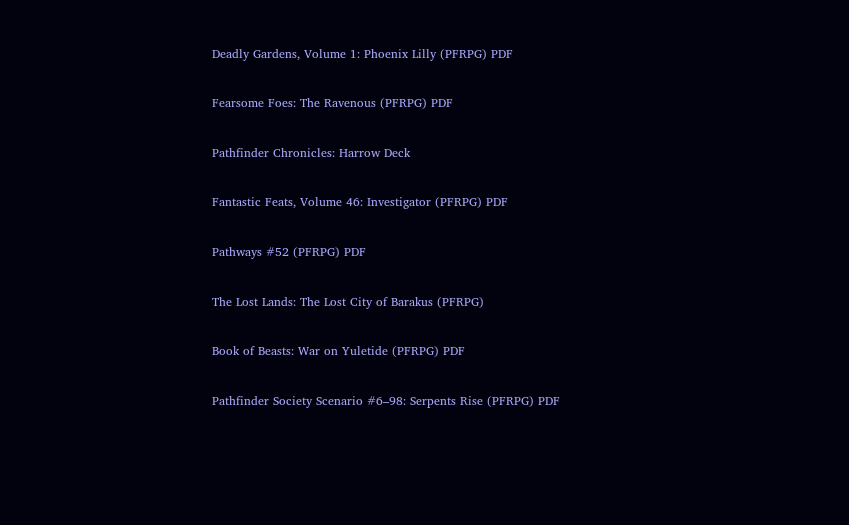Deadly Gardens, Volume 1: Phoenix Lilly (PFRPG) PDF

Fearsome Foes: The Ravenous (PFRPG) PDF

Pathfinder Chronicles: Harrow Deck

Fantastic Feats, Volume 46: Investigator (PFRPG) PDF

Pathways #52 (PFRPG) PDF

The Lost Lands: The Lost City of Barakus (PFRPG)

Book of Beasts: War on Yuletide (PFRPG) PDF

Pathfinder Society Scenario #6–98: Serpents Rise (PFRPG) PDF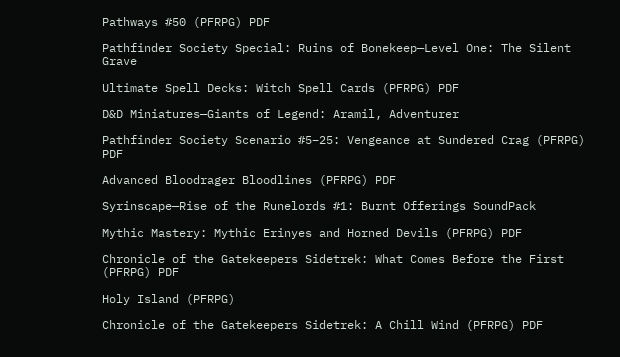Pathways #50 (PFRPG) PDF

Pathfinder Society Special: Ruins of Bonekeep—Level One: The Silent Grave

Ultimate Spell Decks: Witch Spell Cards (PFRPG) PDF

D&D Miniatures—Giants of Legend: Aramil, Adventurer

Pathfinder Society Scenario #5–25: Vengeance at Sundered Crag (PFRPG) PDF

Advanced Bloodrager Bloodlines (PFRPG) PDF

Syrinscape—Rise of the Runelords #1: Burnt Offerings SoundPack

Mythic Mastery: Mythic Erinyes and Horned Devils (PFRPG) PDF

Chronicle of the Gatekeepers Sidetrek: What Comes Before the First (PFRPG) PDF

Holy Island (PFRPG)

Chronicle of the Gatekeepers Sidetrek: A Chill Wind (PFRPG) PDF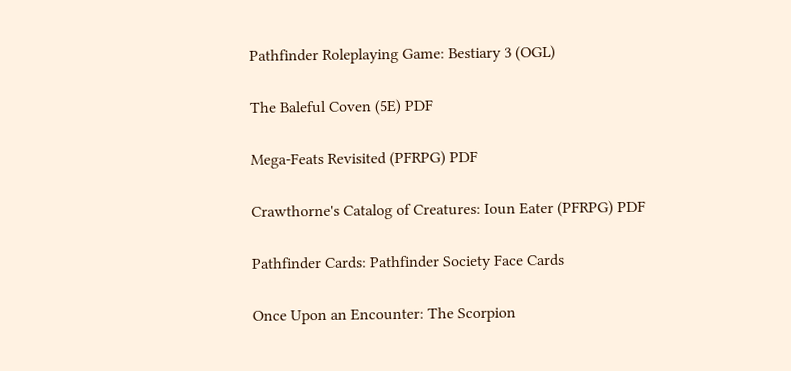Pathfinder Roleplaying Game: Bestiary 3 (OGL)

The Baleful Coven (5E) PDF

Mega-Feats Revisited (PFRPG) PDF

Crawthorne's Catalog of Creatures: Ioun Eater (PFRPG) PDF

Pathfinder Cards: Pathfinder Society Face Cards

Once Upon an Encounter: The Scorpion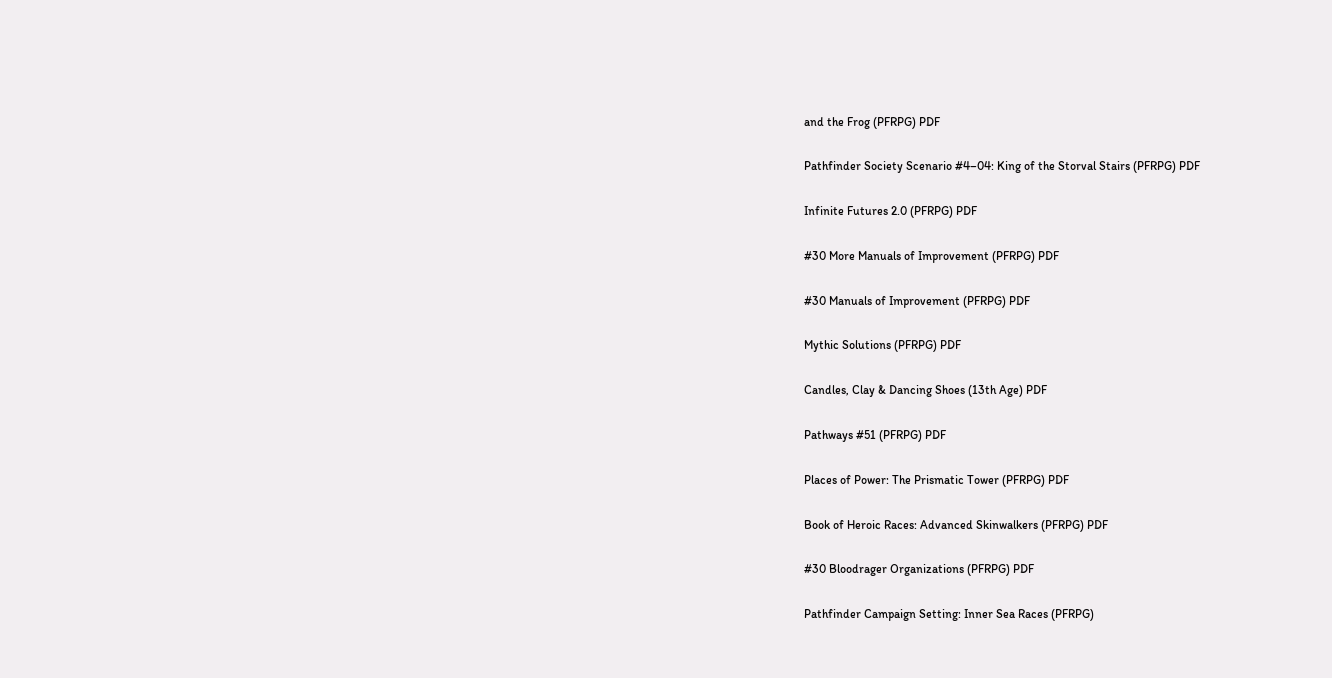and the Frog (PFRPG) PDF

Pathfinder Society Scenario #4–04: King of the Storval Stairs (PFRPG) PDF

Infinite Futures 2.0 (PFRPG) PDF

#30 More Manuals of Improvement (PFRPG) PDF

#30 Manuals of Improvement (PFRPG) PDF

Mythic Solutions (PFRPG) PDF

Candles, Clay & Dancing Shoes (13th Age) PDF

Pathways #51 (PFRPG) PDF

Places of Power: The Prismatic Tower (PFRPG) PDF

Book of Heroic Races: Advanced Skinwalkers (PFRPG) PDF

#30 Bloodrager Organizations (PFRPG) PDF

Pathfinder Campaign Setting: Inner Sea Races (PFRPG)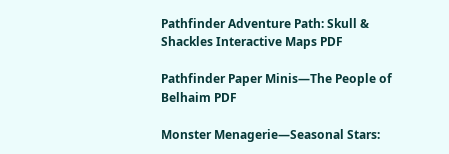Pathfinder Adventure Path: Skull & Shackles Interactive Maps PDF

Pathfinder Paper Minis—The People of Belhaim PDF

Monster Menagerie—Seasonal Stars: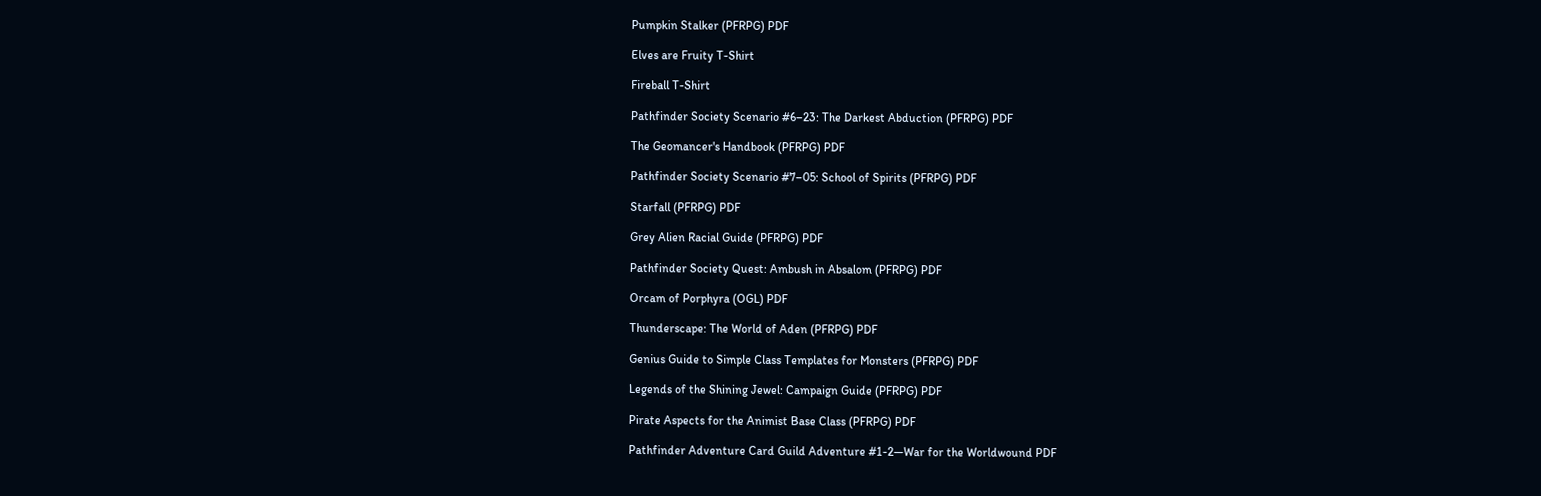Pumpkin Stalker (PFRPG) PDF

Elves are Fruity T-Shirt

Fireball T-Shirt

Pathfinder Society Scenario #6–23: The Darkest Abduction (PFRPG) PDF

The Geomancer's Handbook (PFRPG) PDF

Pathfinder Society Scenario #7–05: School of Spirits (PFRPG) PDF

Starfall (PFRPG) PDF

Grey Alien Racial Guide (PFRPG) PDF

Pathfinder Society Quest: Ambush in Absalom (PFRPG) PDF

Orcam of Porphyra (OGL) PDF

Thunderscape: The World of Aden (PFRPG) PDF

Genius Guide to Simple Class Templates for Monsters (PFRPG) PDF

Legends of the Shining Jewel: Campaign Guide (PFRPG) PDF

Pirate Aspects for the Animist Base Class (PFRPG) PDF

Pathfinder Adventure Card Guild Adventure #1-2—War for the Worldwound PDF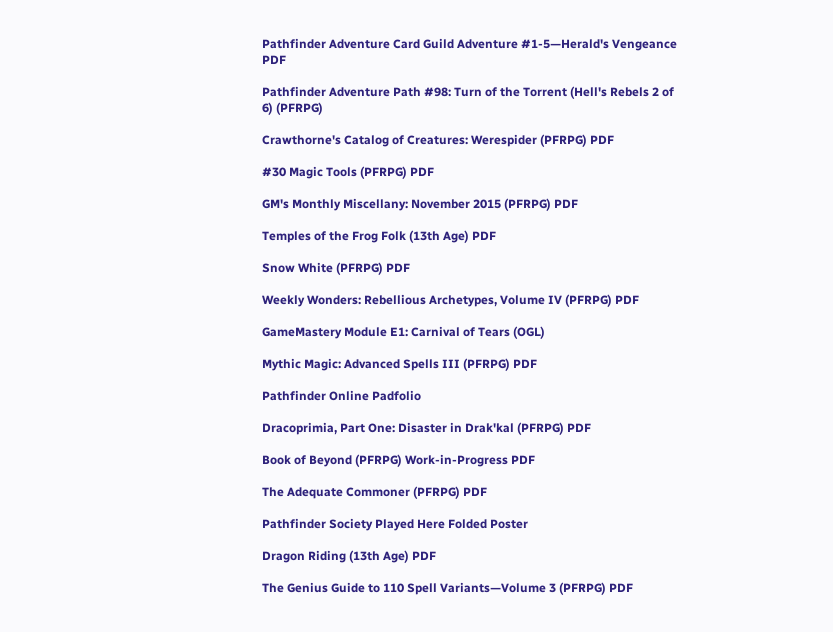Pathfinder Adventure Card Guild Adventure #1-5—Herald's Vengeance PDF

Pathfinder Adventure Path #98: Turn of the Torrent (Hell's Rebels 2 of 6) (PFRPG)

Crawthorne's Catalog of Creatures: Werespider (PFRPG) PDF

#30 Magic Tools (PFRPG) PDF

GM's Monthly Miscellany: November 2015 (PFRPG) PDF

Temples of the Frog Folk (13th Age) PDF

Snow White (PFRPG) PDF

Weekly Wonders: Rebellious Archetypes, Volume IV (PFRPG) PDF

GameMastery Module E1: Carnival of Tears (OGL)

Mythic Magic: Advanced Spells III (PFRPG) PDF

Pathfinder Online Padfolio

Dracoprimia, Part One: Disaster in Drak'kal (PFRPG) PDF

Book of Beyond (PFRPG) Work-in-Progress PDF

The Adequate Commoner (PFRPG) PDF

Pathfinder Society Played Here Folded Poster

Dragon Riding (13th Age) PDF

The Genius Guide to 110 Spell Variants—Volume 3 (PFRPG) PDF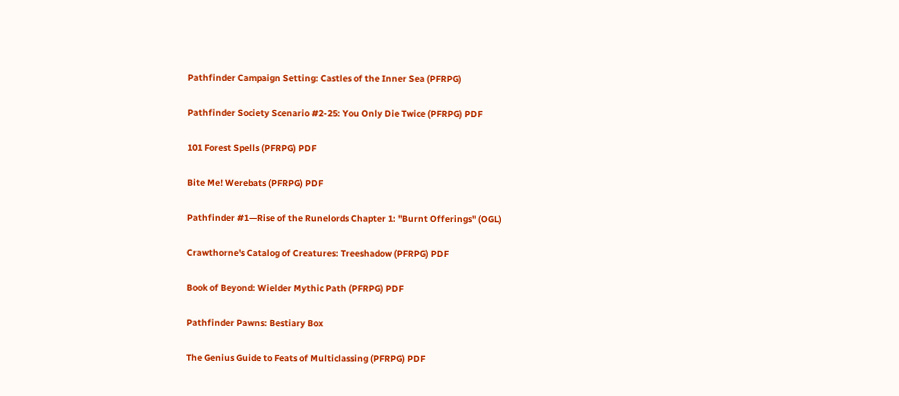Pathfinder Campaign Setting: Castles of the Inner Sea (PFRPG)

Pathfinder Society Scenario #2-25: You Only Die Twice (PFRPG) PDF

101 Forest Spells (PFRPG) PDF

Bite Me! Werebats (PFRPG) PDF

Pathfinder #1—Rise of the Runelords Chapter 1: "Burnt Offerings" (OGL)

Crawthorne's Catalog of Creatures: Treeshadow (PFRPG) PDF

Book of Beyond: Wielder Mythic Path (PFRPG) PDF

Pathfinder Pawns: Bestiary Box

The Genius Guide to Feats of Multiclassing (PFRPG) PDF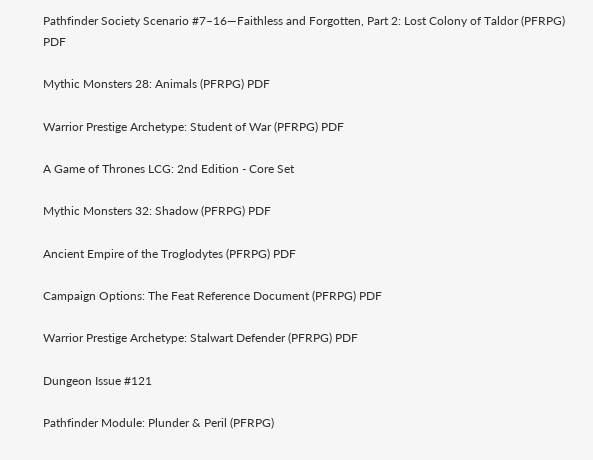Pathfinder Society Scenario #7–16—Faithless and Forgotten, Part 2: Lost Colony of Taldor (PFRPG) PDF

Mythic Monsters 28: Animals (PFRPG) PDF

Warrior Prestige Archetype: Student of War (PFRPG) PDF

A Game of Thrones LCG: 2nd Edition - Core Set

Mythic Monsters 32: Shadow (PFRPG) PDF

Ancient Empire of the Troglodytes (PFRPG) PDF

Campaign Options: The Feat Reference Document (PFRPG) PDF

Warrior Prestige Archetype: Stalwart Defender (PFRPG) PDF

Dungeon Issue #121

Pathfinder Module: Plunder & Peril (PFRPG)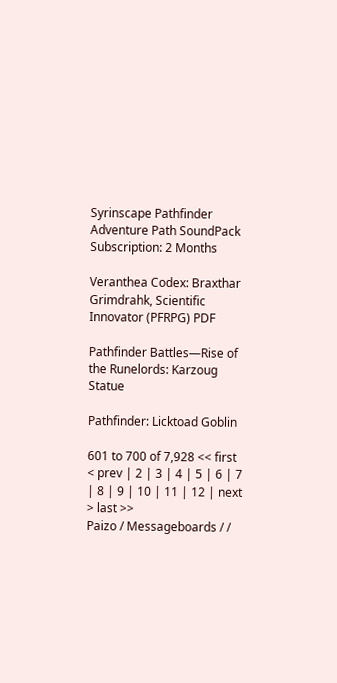Syrinscape Pathfinder Adventure Path SoundPack Subscription: 2 Months

Veranthea Codex: Braxthar Grimdrahk, Scientific Innovator (PFRPG) PDF

Pathfinder Battles—Rise of the Runelords: Karzoug Statue

Pathfinder: Licktoad Goblin

601 to 700 of 7,928 << first < prev | 2 | 3 | 4 | 5 | 6 | 7 | 8 | 9 | 10 | 11 | 12 | next > last >>
Paizo / Messageboards / /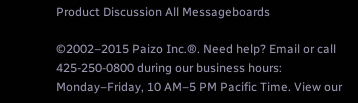Product Discussion All Messageboards

©2002–2015 Paizo Inc.®. Need help? Email or call 425-250-0800 during our business hours: Monday–Friday, 10 AM–5 PM Pacific Time. View our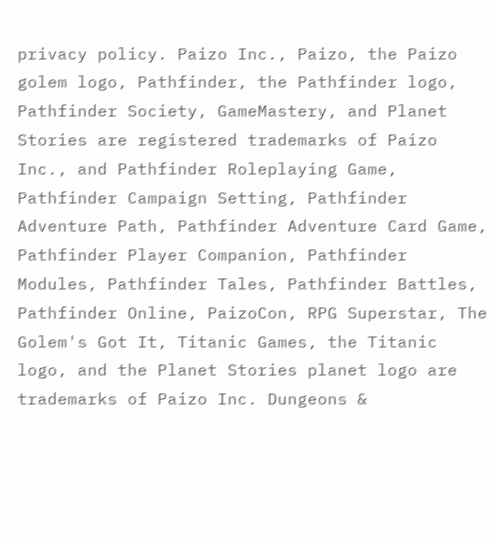privacy policy. Paizo Inc., Paizo, the Paizo golem logo, Pathfinder, the Pathfinder logo, Pathfinder Society, GameMastery, and Planet Stories are registered trademarks of Paizo Inc., and Pathfinder Roleplaying Game, Pathfinder Campaign Setting, Pathfinder Adventure Path, Pathfinder Adventure Card Game, Pathfinder Player Companion, Pathfinder Modules, Pathfinder Tales, Pathfinder Battles, Pathfinder Online, PaizoCon, RPG Superstar, The Golem's Got It, Titanic Games, the Titanic logo, and the Planet Stories planet logo are trademarks of Paizo Inc. Dungeons &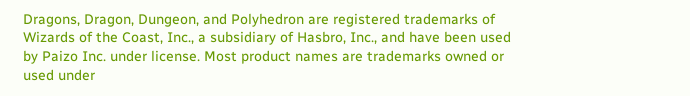Dragons, Dragon, Dungeon, and Polyhedron are registered trademarks of Wizards of the Coast, Inc., a subsidiary of Hasbro, Inc., and have been used by Paizo Inc. under license. Most product names are trademarks owned or used under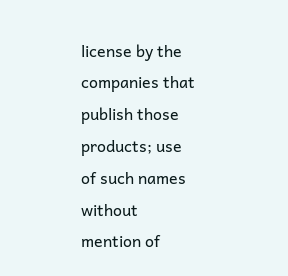license by the companies that publish those products; use of such names without mention of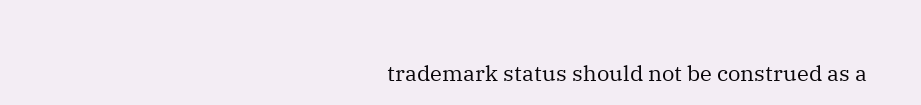trademark status should not be construed as a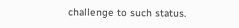challenge to such status.